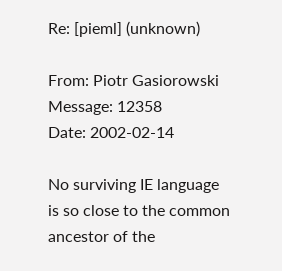Re: [pieml] (unknown)

From: Piotr Gasiorowski
Message: 12358
Date: 2002-02-14

No surviving IE language is so close to the common ancestor of the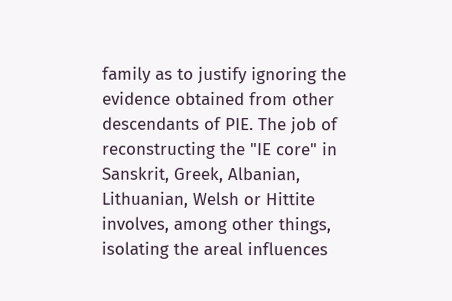family as to justify ignoring the evidence obtained from other descendants of PIE. The job of reconstructing the "IE core" in Sanskrit, Greek, Albanian, Lithuanian, Welsh or Hittite involves, among other things, isolating the areal influences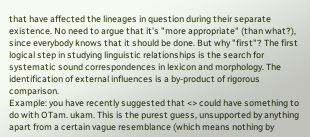that have affected the lineages in question during their separate existence. No need to argue that it's "more appropriate" (than what?), since everybody knows that it should be done. But why "first"? The first logical step in studying linguistic relationships is the search for systematic sound correspondences in lexicon and morphology. The identification of external influences is a by-product of rigorous comparison.
Example: you have recently suggested that <> could have something to do with OTam. ukam. This is the purest guess, unsupported by anything apart from a certain vague resemblance (which means nothing by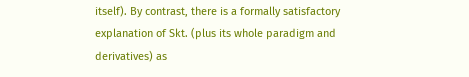itself). By contrast, there is a formally satisfactory explanation of Skt. (plus its whole paradigm and derivatives) as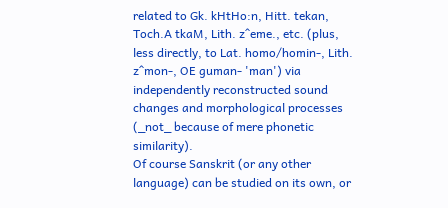related to Gk. kHtHo:n, Hitt. tekan, Toch.A tkaM, Lith. z^eme., etc. (plus, less directly, to Lat. homo/homin-, Lith. z^mon-, OE guman- 'man') via independently reconstructed sound changes and morphological processes (_not_ because of mere phonetic similarity).
Of course Sanskrit (or any other language) can be studied on its own, or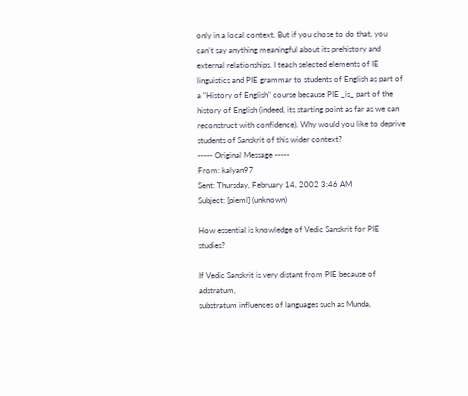only in a local context. But if you chose to do that, you can't say anything meaningful about its prehistory and external relationships. I teach selected elements of IE linguistics and PIE grammar to students of English as part of a "History of English" course because PIE _is_ part of the history of English (indeed, its starting point as far as we can reconstruct with confidence). Why would you like to deprive students of Sanskrit of this wider context?
----- Original Message -----
From: kalyan97
Sent: Thursday, February 14, 2002 3:46 AM
Subject: [pieml] (unknown)

How essential is knowledge of Vedic Sanskrit for PIE studies?

If Vedic Sanskrit is very distant from PIE because of adstratum,
substratum influences of languages such as Munda,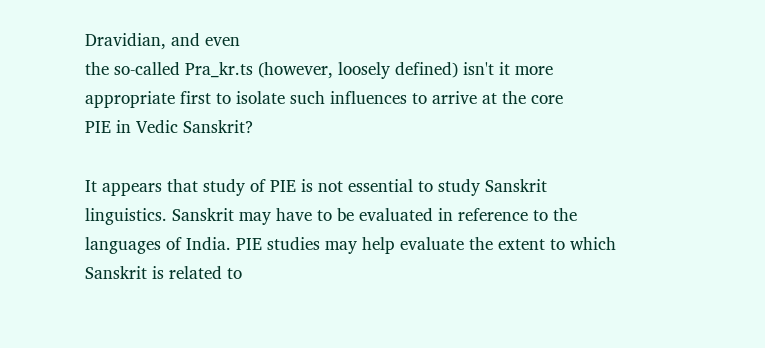Dravidian, and even
the so-called Pra_kr.ts (however, loosely defined) isn't it more
appropriate first to isolate such influences to arrive at the core
PIE in Vedic Sanskrit?

It appears that study of PIE is not essential to study Sanskrit
linguistics. Sanskrit may have to be evaluated in reference to the
languages of India. PIE studies may help evaluate the extent to which
Sanskrit is related to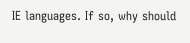IE languages. If so, why should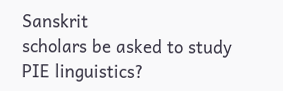Sanskrit
scholars be asked to study PIE linguistics?